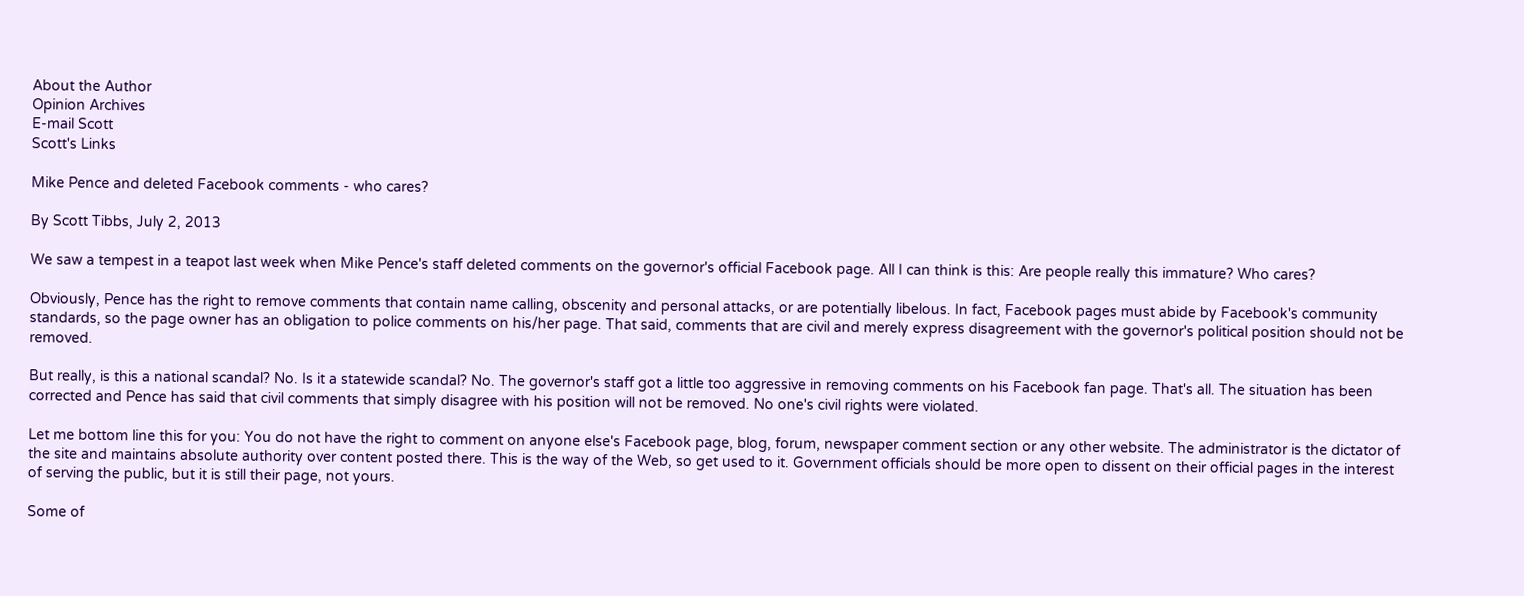About the Author
Opinion Archives
E-mail Scott
Scott's Links

Mike Pence and deleted Facebook comments - who cares?

By Scott Tibbs, July 2, 2013

We saw a tempest in a teapot last week when Mike Pence's staff deleted comments on the governor's official Facebook page. All I can think is this: Are people really this immature? Who cares?

Obviously, Pence has the right to remove comments that contain name calling, obscenity and personal attacks, or are potentially libelous. In fact, Facebook pages must abide by Facebook's community standards, so the page owner has an obligation to police comments on his/her page. That said, comments that are civil and merely express disagreement with the governor's political position should not be removed.

But really, is this a national scandal? No. Is it a statewide scandal? No. The governor's staff got a little too aggressive in removing comments on his Facebook fan page. That's all. The situation has been corrected and Pence has said that civil comments that simply disagree with his position will not be removed. No one's civil rights were violated.

Let me bottom line this for you: You do not have the right to comment on anyone else's Facebook page, blog, forum, newspaper comment section or any other website. The administrator is the dictator of the site and maintains absolute authority over content posted there. This is the way of the Web, so get used to it. Government officials should be more open to dissent on their official pages in the interest of serving the public, but it is still their page, not yours.

Some of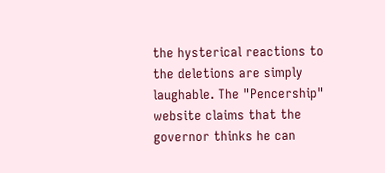the hysterical reactions to the deletions are simply laughable. The "Pencership" website claims that the governor thinks he can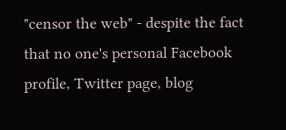"censor the web" - despite the fact that no one's personal Facebook profile, Twitter page, blog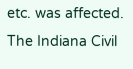etc. was affected. The Indiana Civil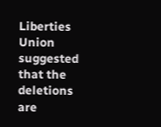Liberties Union suggested that the deletions are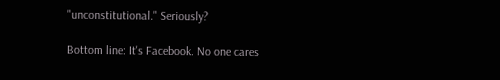"unconstitutional." Seriously?

Bottom line: It's Facebook. No one cares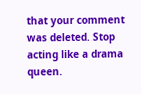that your comment was deleted. Stop acting like a drama queen.